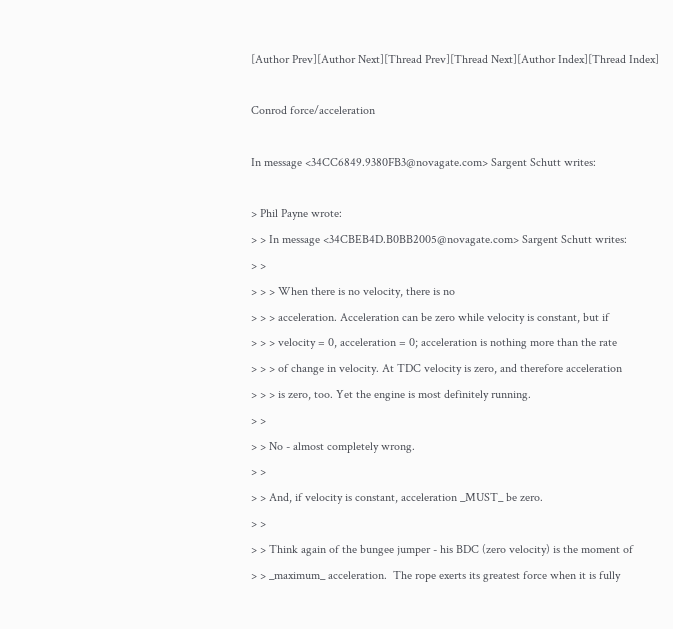[Author Prev][Author Next][Thread Prev][Thread Next][Author Index][Thread Index]

Conrod force/acceleration

In message <34CC6849.9380FB3@novagate.com> Sargent Schutt writes:

> Phil Payne wrote:
> > In message <34CBEB4D.B0BB2005@novagate.com> Sargent Schutt writes:
> >
> > > When there is no velocity, there is no
> > > acceleration. Acceleration can be zero while velocity is constant, but if
> > > velocity = 0, acceleration = 0; acceleration is nothing more than the rate
> > > of change in velocity. At TDC velocity is zero, and therefore acceleration
> > > is zero, too. Yet the engine is most definitely running.
> >
> > No - almost completely wrong.
> >
> > And, if velocity is constant, acceleration _MUST_ be zero.
> >
> > Think again of the bungee jumper - his BDC (zero velocity) is the moment of
> > _maximum_ acceleration.  The rope exerts its greatest force when it is fully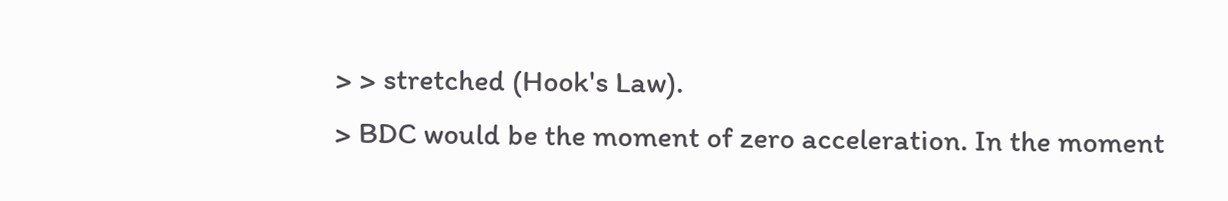> > stretched (Hook's Law).
> BDC would be the moment of zero acceleration. In the moment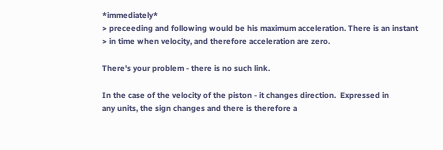*immediately*
> preceeding and following would be his maximum acceleration. There is an instant
> in time when velocity, and therefore acceleration are zero.

There's your problem - there is no such link.

In the case of the velocity of the piston - it changes direction.  Expressed in
any units, the sign changes and there is therefore a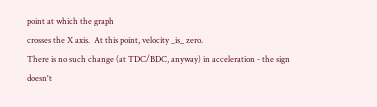point at which the graph
crosses the X axis.  At this point, velocity _is_ zero.
There is no such change (at TDC/BDC, anyway) in acceleration - the sign doesn't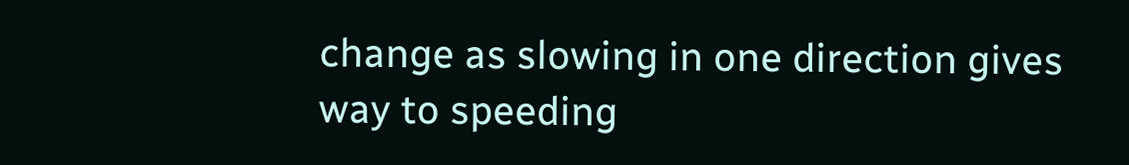change as slowing in one direction gives way to speeding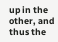up in the other, and
thus the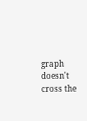graph doesn't cross the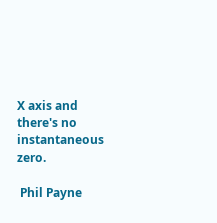X axis and there's no instantaneous zero.

 Phil Payne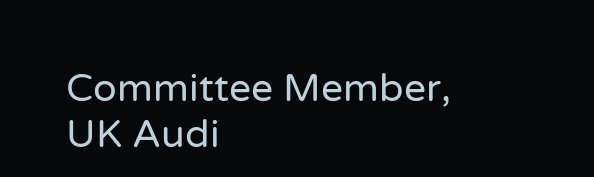Committee Member, UK Audi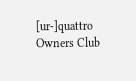[ur-]quattro Owners Club